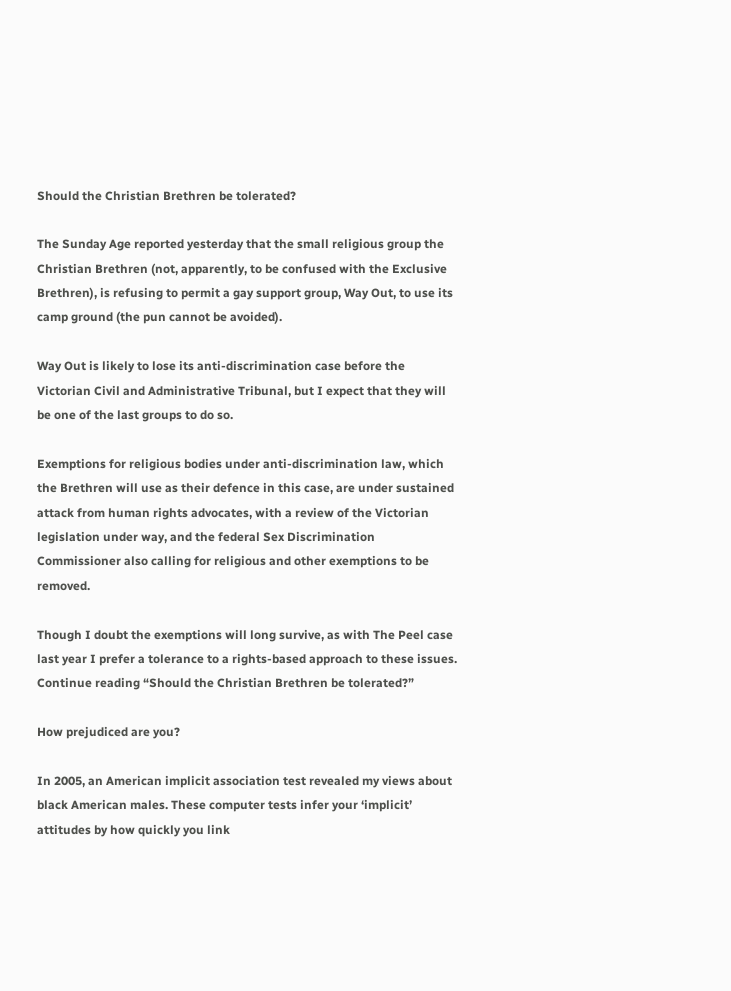Should the Christian Brethren be tolerated?

The Sunday Age reported yesterday that the small religious group the Christian Brethren (not, apparently, to be confused with the Exclusive Brethren), is refusing to permit a gay support group, Way Out, to use its camp ground (the pun cannot be avoided).

Way Out is likely to lose its anti-discrimination case before the Victorian Civil and Administrative Tribunal, but I expect that they will be one of the last groups to do so.

Exemptions for religious bodies under anti-discrimination law, which the Brethren will use as their defence in this case, are under sustained attack from human rights advocates, with a review of the Victorian legislation under way, and the federal Sex Discrimination Commissioner also calling for religious and other exemptions to be removed.

Though I doubt the exemptions will long survive, as with The Peel case last year I prefer a tolerance to a rights-based approach to these issues.
Continue reading “Should the Christian Brethren be tolerated?”

How prejudiced are you?

In 2005, an American implicit association test revealed my views about black American males. These computer tests infer your ‘implicit’ attitudes by how quickly you link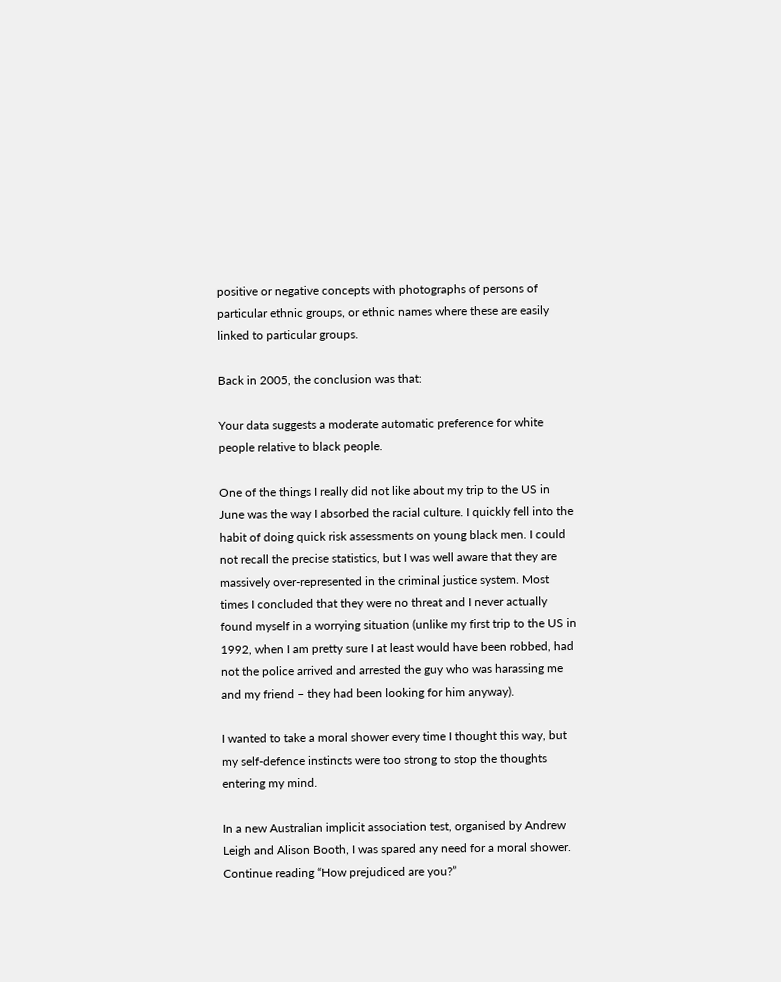positive or negative concepts with photographs of persons of particular ethnic groups, or ethnic names where these are easily linked to particular groups.

Back in 2005, the conclusion was that:

Your data suggests a moderate automatic preference for white people relative to black people.

One of the things I really did not like about my trip to the US in June was the way I absorbed the racial culture. I quickly fell into the habit of doing quick risk assessments on young black men. I could not recall the precise statistics, but I was well aware that they are massively over-represented in the criminal justice system. Most times I concluded that they were no threat and I never actually found myself in a worrying situation (unlike my first trip to the US in 1992, when I am pretty sure I at least would have been robbed, had not the police arrived and arrested the guy who was harassing me and my friend – they had been looking for him anyway).

I wanted to take a moral shower every time I thought this way, but my self-defence instincts were too strong to stop the thoughts entering my mind.

In a new Australian implicit association test, organised by Andrew Leigh and Alison Booth, I was spared any need for a moral shower. Continue reading “How prejudiced are you?”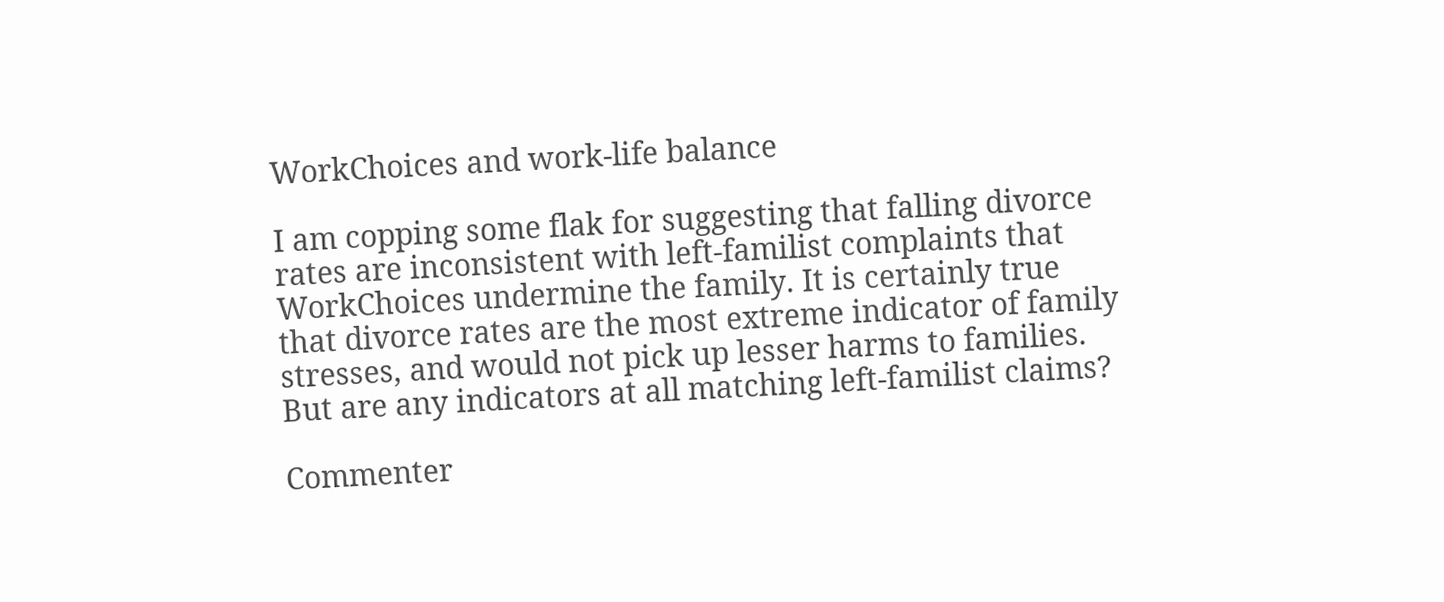WorkChoices and work-life balance

I am copping some flak for suggesting that falling divorce rates are inconsistent with left-familist complaints that WorkChoices undermine the family. It is certainly true that divorce rates are the most extreme indicator of family stresses, and would not pick up lesser harms to families. But are any indicators at all matching left-familist claims?

Commenter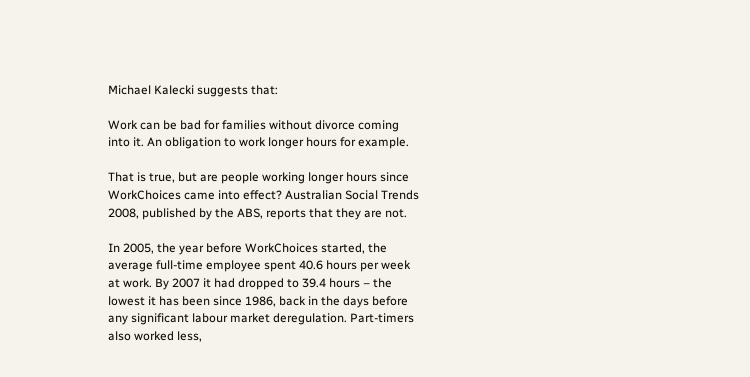Michael Kalecki suggests that:

Work can be bad for families without divorce coming into it. An obligation to work longer hours for example.

That is true, but are people working longer hours since WorkChoices came into effect? Australian Social Trends 2008, published by the ABS, reports that they are not.

In 2005, the year before WorkChoices started, the average full-time employee spent 40.6 hours per week at work. By 2007 it had dropped to 39.4 hours – the lowest it has been since 1986, back in the days before any significant labour market deregulation. Part-timers also worked less,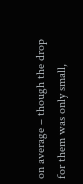on average – though the drop for them was only small,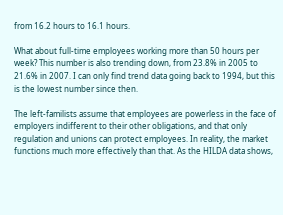from 16.2 hours to 16.1 hours.

What about full-time employees working more than 50 hours per week? This number is also trending down, from 23.8% in 2005 to 21.6% in 2007. I can only find trend data going back to 1994, but this is the lowest number since then.

The left-familists assume that employees are powerless in the face of employers indifferent to their other obligations, and that only regulation and unions can protect employees. In reality, the market functions much more effectively than that. As the HILDA data shows,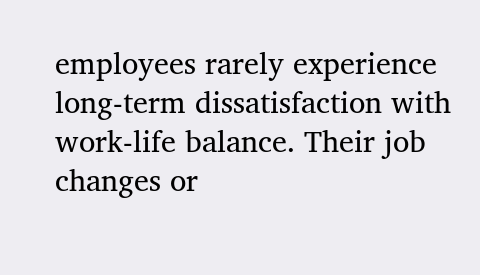employees rarely experience long-term dissatisfaction with work-life balance. Their job changes or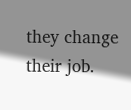they change their job.